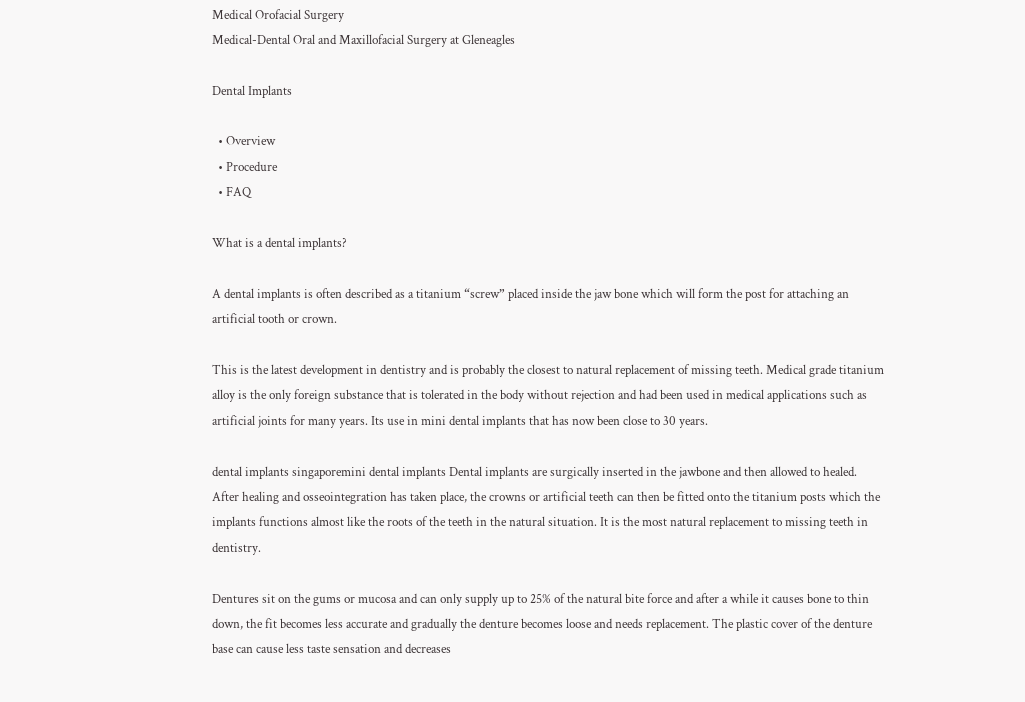Medical Orofacial Surgery
Medical-Dental Oral and Maxillofacial Surgery at Gleneagles

Dental Implants

  • Overview
  • Procedure
  • FAQ

What is a dental implants?

A dental implants is often described as a titanium “screw” placed inside the jaw bone which will form the post for attaching an artificial tooth or crown.

This is the latest development in dentistry and is probably the closest to natural replacement of missing teeth. Medical grade titanium alloy is the only foreign substance that is tolerated in the body without rejection and had been used in medical applications such as artificial joints for many years. Its use in mini dental implants that has now been close to 30 years.

dental implants singaporemini dental implants Dental implants are surgically inserted in the jawbone and then allowed to healed. After healing and osseointegration has taken place, the crowns or artificial teeth can then be fitted onto the titanium posts which the implants functions almost like the roots of the teeth in the natural situation. It is the most natural replacement to missing teeth in dentistry.

Dentures sit on the gums or mucosa and can only supply up to 25% of the natural bite force and after a while it causes bone to thin down, the fit becomes less accurate and gradually the denture becomes loose and needs replacement. The plastic cover of the denture base can cause less taste sensation and decreases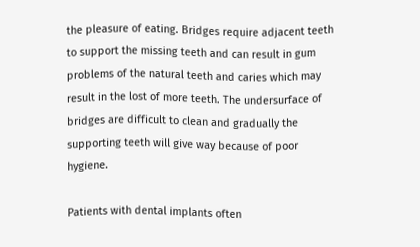the pleasure of eating. Bridges require adjacent teeth to support the missing teeth and can result in gum problems of the natural teeth and caries which may result in the lost of more teeth. The undersurface of bridges are difficult to clean and gradually the supporting teeth will give way because of poor hygiene.

Patients with dental implants often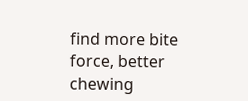find more bite force, better chewing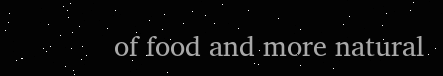of food and more natural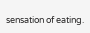sensation of eating.